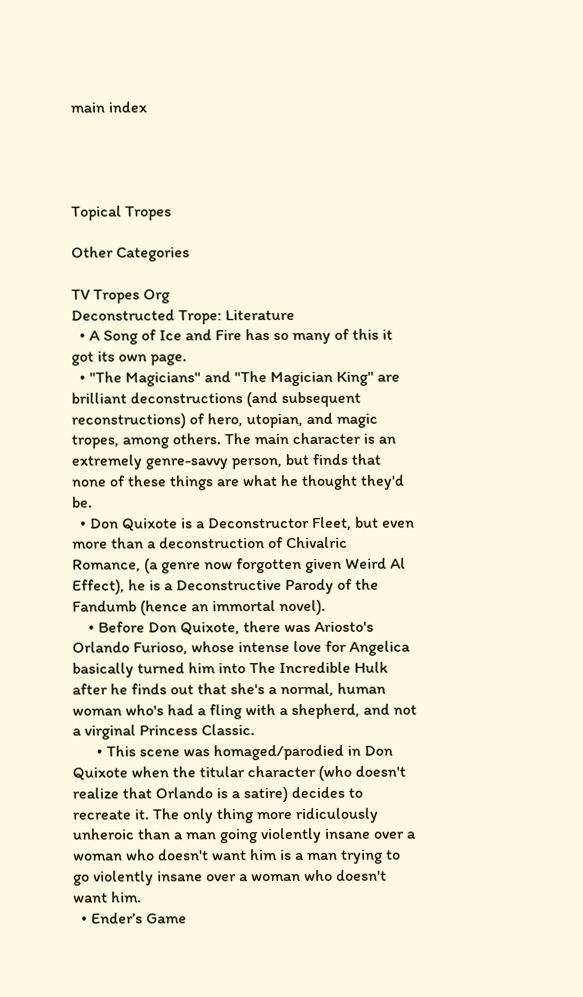main index




Topical Tropes

Other Categories

TV Tropes Org
Deconstructed Trope: Literature
  • A Song of Ice and Fire has so many of this it got its own page.
  • "The Magicians" and "The Magician King" are brilliant deconstructions (and subsequent reconstructions) of hero, utopian, and magic tropes, among others. The main character is an extremely genre-savvy person, but finds that none of these things are what he thought they'd be.
  • Don Quixote is a Deconstructor Fleet, but even more than a deconstruction of Chivalric Romance, (a genre now forgotten given Weird Al Effect), he is a Deconstructive Parody of the Fandumb (hence an immortal novel).
    • Before Don Quixote, there was Ariosto's Orlando Furioso, whose intense love for Angelica basically turned him into The Incredible Hulk after he finds out that she's a normal, human woman who's had a fling with a shepherd, and not a virginal Princess Classic.
      • This scene was homaged/parodied in Don Quixote when the titular character (who doesn't realize that Orlando is a satire) decides to recreate it. The only thing more ridiculously unheroic than a man going violently insane over a woman who doesn't want him is a man trying to go violently insane over a woman who doesn't want him.
  • Ender’s Game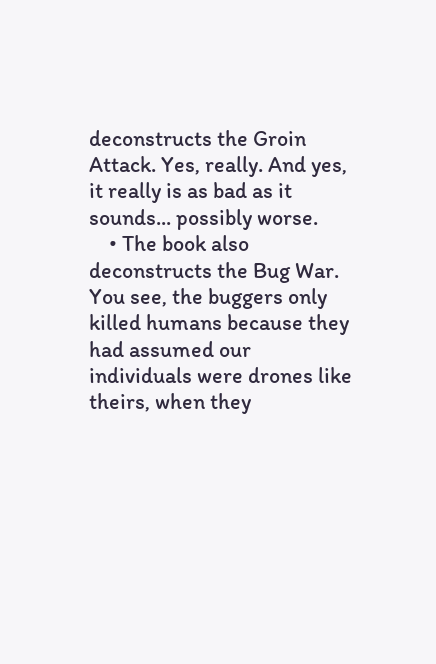deconstructs the Groin Attack. Yes, really. And yes, it really is as bad as it sounds... possibly worse.
    • The book also deconstructs the Bug War. You see, the buggers only killed humans because they had assumed our individuals were drones like theirs, when they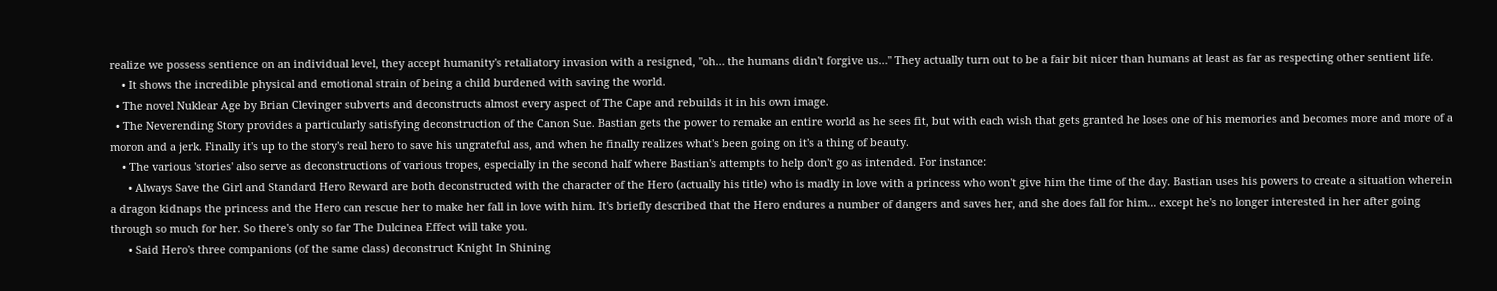realize we possess sentience on an individual level, they accept humanity's retaliatory invasion with a resigned, "oh… the humans didn't forgive us…" They actually turn out to be a fair bit nicer than humans at least as far as respecting other sentient life.
    • It shows the incredible physical and emotional strain of being a child burdened with saving the world.
  • The novel Nuklear Age by Brian Clevinger subverts and deconstructs almost every aspect of The Cape and rebuilds it in his own image.
  • The Neverending Story provides a particularly satisfying deconstruction of the Canon Sue. Bastian gets the power to remake an entire world as he sees fit, but with each wish that gets granted he loses one of his memories and becomes more and more of a moron and a jerk. Finally it's up to the story's real hero to save his ungrateful ass, and when he finally realizes what's been going on it's a thing of beauty.
    • The various 'stories' also serve as deconstructions of various tropes, especially in the second half where Bastian's attempts to help don't go as intended. For instance:
      • Always Save the Girl and Standard Hero Reward are both deconstructed with the character of the Hero (actually his title) who is madly in love with a princess who won't give him the time of the day. Bastian uses his powers to create a situation wherein a dragon kidnaps the princess and the Hero can rescue her to make her fall in love with him. It's briefly described that the Hero endures a number of dangers and saves her, and she does fall for him... except he's no longer interested in her after going through so much for her. So there's only so far The Dulcinea Effect will take you.
      • Said Hero's three companions (of the same class) deconstruct Knight In Shining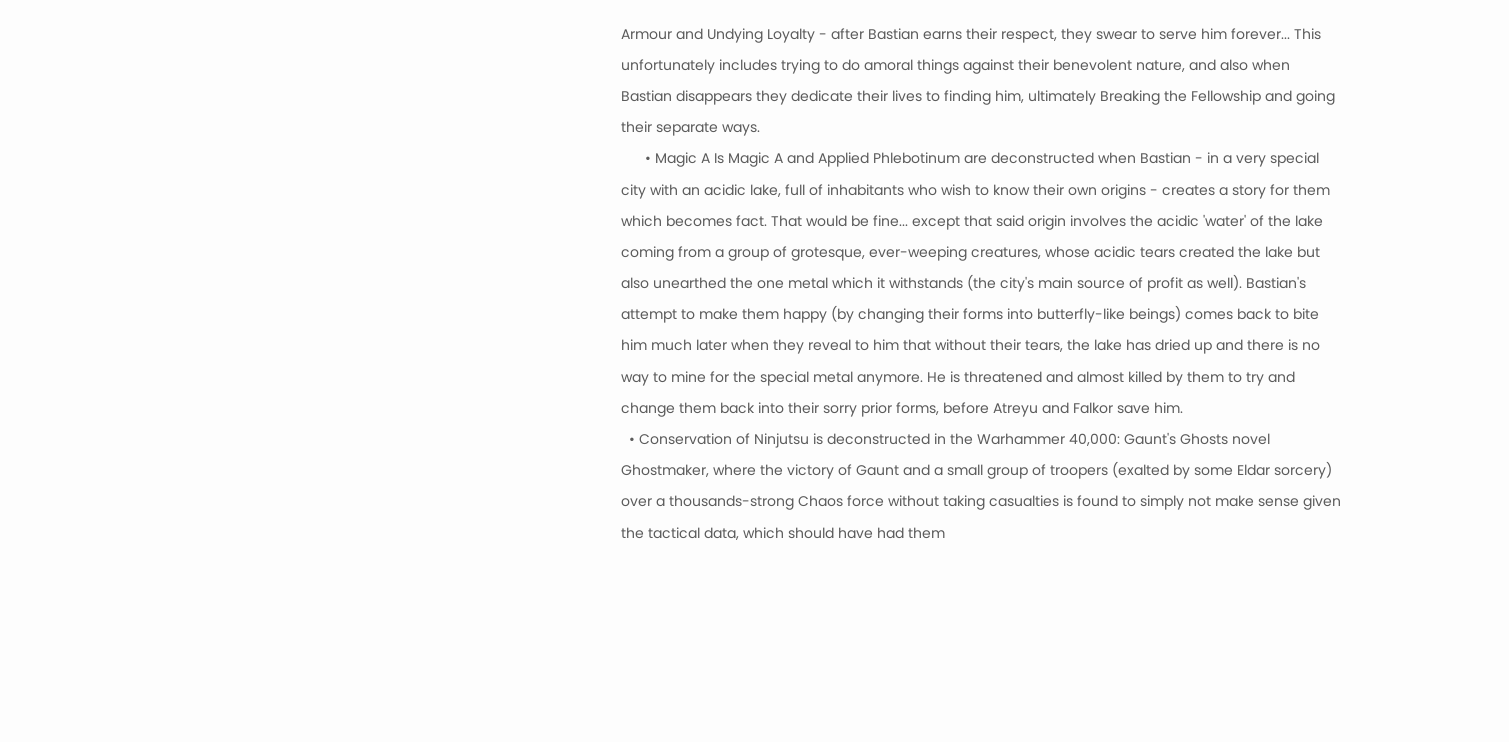Armour and Undying Loyalty - after Bastian earns their respect, they swear to serve him forever... This unfortunately includes trying to do amoral things against their benevolent nature, and also when Bastian disappears they dedicate their lives to finding him, ultimately Breaking the Fellowship and going their separate ways.
      • Magic A Is Magic A and Applied Phlebotinum are deconstructed when Bastian - in a very special city with an acidic lake, full of inhabitants who wish to know their own origins - creates a story for them which becomes fact. That would be fine... except that said origin involves the acidic 'water' of the lake coming from a group of grotesque, ever-weeping creatures, whose acidic tears created the lake but also unearthed the one metal which it withstands (the city's main source of profit as well). Bastian's attempt to make them happy (by changing their forms into butterfly-like beings) comes back to bite him much later when they reveal to him that without their tears, the lake has dried up and there is no way to mine for the special metal anymore. He is threatened and almost killed by them to try and change them back into their sorry prior forms, before Atreyu and Falkor save him.
  • Conservation of Ninjutsu is deconstructed in the Warhammer 40,000: Gaunt's Ghosts novel Ghostmaker, where the victory of Gaunt and a small group of troopers (exalted by some Eldar sorcery) over a thousands-strong Chaos force without taking casualties is found to simply not make sense given the tactical data, which should have had them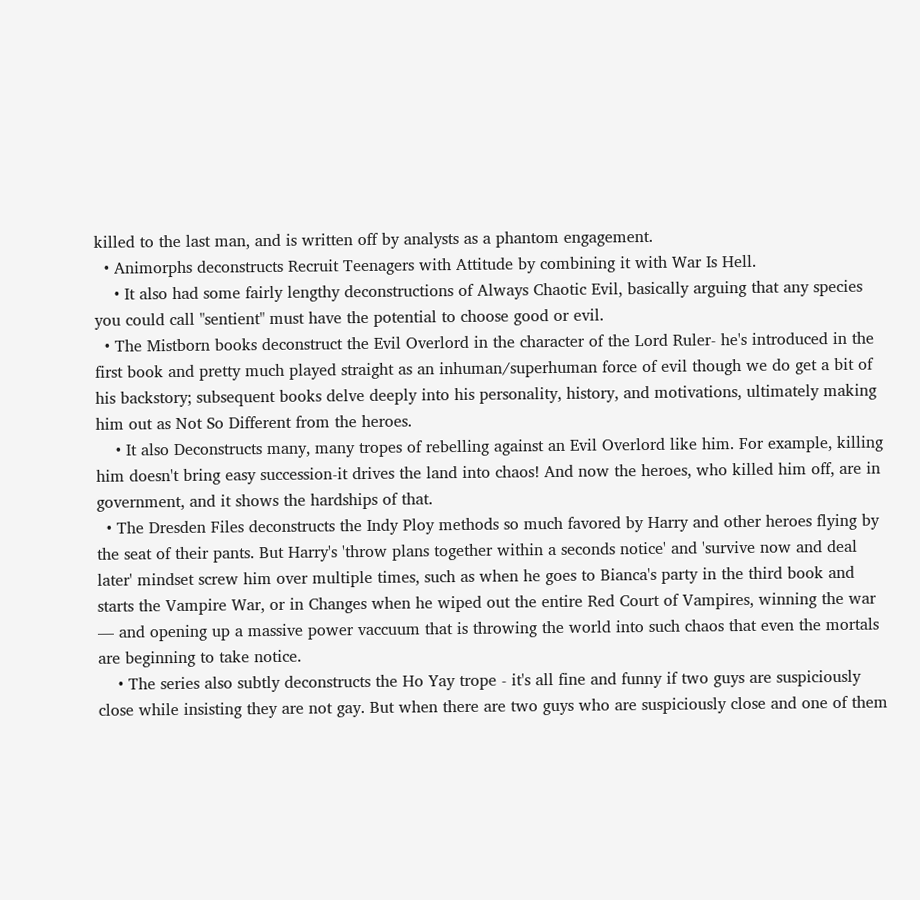killed to the last man, and is written off by analysts as a phantom engagement.
  • Animorphs deconstructs Recruit Teenagers with Attitude by combining it with War Is Hell.
    • It also had some fairly lengthy deconstructions of Always Chaotic Evil, basically arguing that any species you could call "sentient" must have the potential to choose good or evil.
  • The Mistborn books deconstruct the Evil Overlord in the character of the Lord Ruler- he's introduced in the first book and pretty much played straight as an inhuman/superhuman force of evil though we do get a bit of his backstory; subsequent books delve deeply into his personality, history, and motivations, ultimately making him out as Not So Different from the heroes.
    • It also Deconstructs many, many tropes of rebelling against an Evil Overlord like him. For example, killing him doesn't bring easy succession-it drives the land into chaos! And now the heroes, who killed him off, are in government, and it shows the hardships of that.
  • The Dresden Files deconstructs the Indy Ploy methods so much favored by Harry and other heroes flying by the seat of their pants. But Harry's 'throw plans together within a seconds notice' and 'survive now and deal later' mindset screw him over multiple times, such as when he goes to Bianca's party in the third book and starts the Vampire War, or in Changes when he wiped out the entire Red Court of Vampires, winning the war — and opening up a massive power vaccuum that is throwing the world into such chaos that even the mortals are beginning to take notice.
    • The series also subtly deconstructs the Ho Yay trope - it's all fine and funny if two guys are suspiciously close while insisting they are not gay. But when there are two guys who are suspiciously close and one of them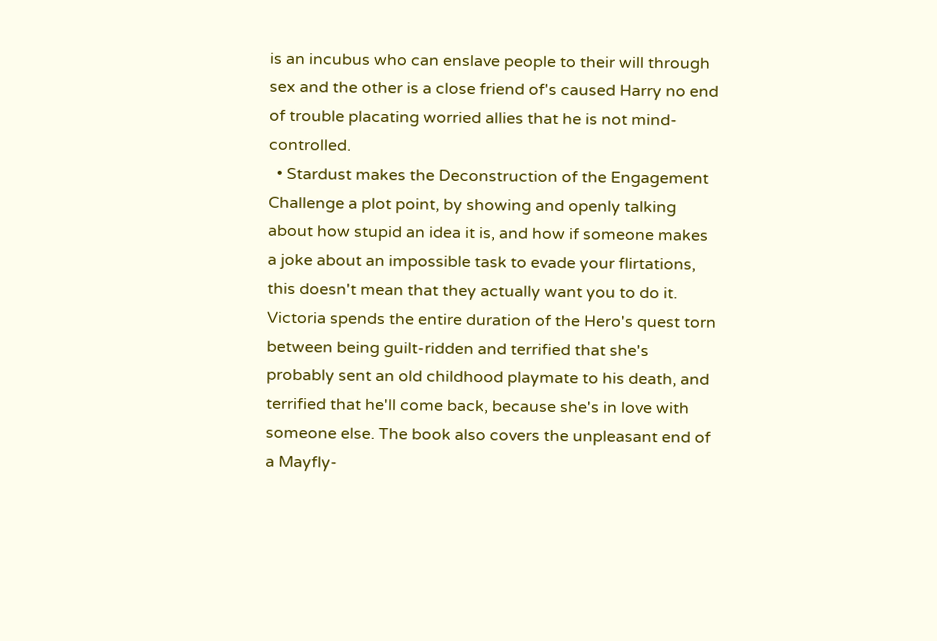is an incubus who can enslave people to their will through sex and the other is a close friend of's caused Harry no end of trouble placating worried allies that he is not mind-controlled.
  • Stardust makes the Deconstruction of the Engagement Challenge a plot point, by showing and openly talking about how stupid an idea it is, and how if someone makes a joke about an impossible task to evade your flirtations, this doesn't mean that they actually want you to do it. Victoria spends the entire duration of the Hero's quest torn between being guilt-ridden and terrified that she's probably sent an old childhood playmate to his death, and terrified that he'll come back, because she's in love with someone else. The book also covers the unpleasant end of a Mayfly-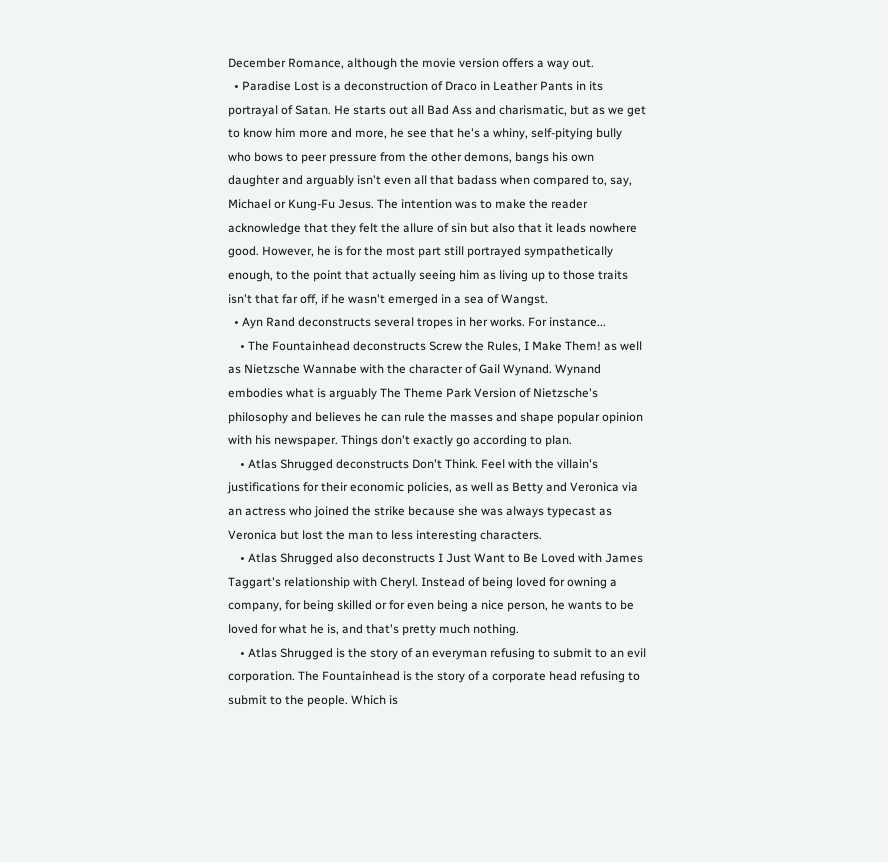December Romance, although the movie version offers a way out.
  • Paradise Lost is a deconstruction of Draco in Leather Pants in its portrayal of Satan. He starts out all Bad Ass and charismatic, but as we get to know him more and more, he see that he's a whiny, self-pitying bully who bows to peer pressure from the other demons, bangs his own daughter and arguably isn't even all that badass when compared to, say, Michael or Kung-Fu Jesus. The intention was to make the reader acknowledge that they felt the allure of sin but also that it leads nowhere good. However, he is for the most part still portrayed sympathetically enough, to the point that actually seeing him as living up to those traits isn't that far off, if he wasn't emerged in a sea of Wangst.
  • Ayn Rand deconstructs several tropes in her works. For instance...
    • The Fountainhead deconstructs Screw the Rules, I Make Them! as well as Nietzsche Wannabe with the character of Gail Wynand. Wynand embodies what is arguably The Theme Park Version of Nietzsche's philosophy and believes he can rule the masses and shape popular opinion with his newspaper. Things don't exactly go according to plan.
    • Atlas Shrugged deconstructs Don't Think. Feel with the villain's justifications for their economic policies, as well as Betty and Veronica via an actress who joined the strike because she was always typecast as Veronica but lost the man to less interesting characters.
    • Atlas Shrugged also deconstructs I Just Want to Be Loved with James Taggart's relationship with Cheryl. Instead of being loved for owning a company, for being skilled or for even being a nice person, he wants to be loved for what he is, and that's pretty much nothing.
    • Atlas Shrugged is the story of an everyman refusing to submit to an evil corporation. The Fountainhead is the story of a corporate head refusing to submit to the people. Which is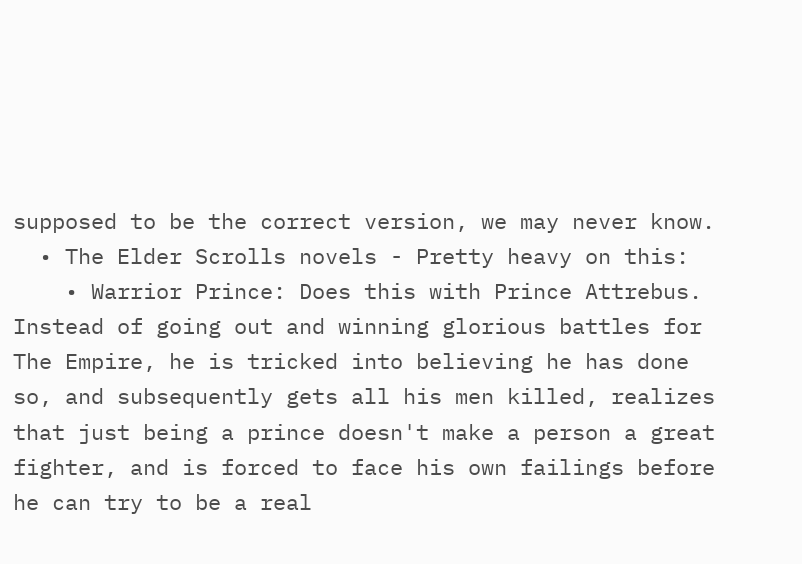supposed to be the correct version, we may never know.
  • The Elder Scrolls novels - Pretty heavy on this:
    • Warrior Prince: Does this with Prince Attrebus. Instead of going out and winning glorious battles for The Empire, he is tricked into believing he has done so, and subsequently gets all his men killed, realizes that just being a prince doesn't make a person a great fighter, and is forced to face his own failings before he can try to be a real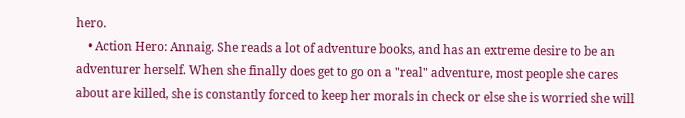hero.
    • Action Hero: Annaig. She reads a lot of adventure books, and has an extreme desire to be an adventurer herself. When she finally does get to go on a "real" adventure, most people she cares about are killed, she is constantly forced to keep her morals in check or else she is worried she will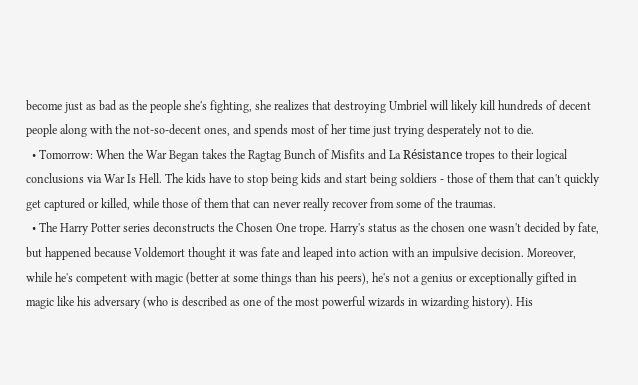become just as bad as the people she's fighting, she realizes that destroying Umbriel will likely kill hundreds of decent people along with the not-so-decent ones, and spends most of her time just trying desperately not to die.
  • Tomorrow: When the War Began takes the Ragtag Bunch of Misfits and La Résistance tropes to their logical conclusions via War Is Hell. The kids have to stop being kids and start being soldiers - those of them that can't quickly get captured or killed, while those of them that can never really recover from some of the traumas.
  • The Harry Potter series deconstructs the Chosen One trope. Harry's status as the chosen one wasn't decided by fate, but happened because Voldemort thought it was fate and leaped into action with an impulsive decision. Moreover, while he's competent with magic (better at some things than his peers), he's not a genius or exceptionally gifted in magic like his adversary (who is described as one of the most powerful wizards in wizarding history). His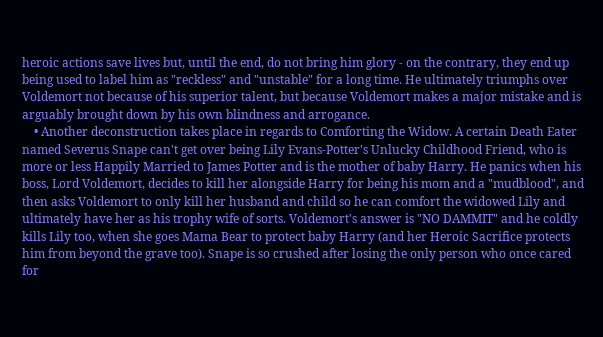heroic actions save lives but, until the end, do not bring him glory - on the contrary, they end up being used to label him as "reckless" and "unstable" for a long time. He ultimately triumphs over Voldemort not because of his superior talent, but because Voldemort makes a major mistake and is arguably brought down by his own blindness and arrogance.
    • Another deconstruction takes place in regards to Comforting the Widow. A certain Death Eater named Severus Snape can't get over being Lily Evans-Potter's Unlucky Childhood Friend, who is more or less Happily Married to James Potter and is the mother of baby Harry. He panics when his boss, Lord Voldemort, decides to kill her alongside Harry for being his mom and a "mudblood", and then asks Voldemort to only kill her husband and child so he can comfort the widowed Lily and ultimately have her as his trophy wife of sorts. Voldemort's answer is "NO DAMMIT" and he coldly kills Lily too, when she goes Mama Bear to protect baby Harry (and her Heroic Sacrifice protects him from beyond the grave too). Snape is so crushed after losing the only person who once cared for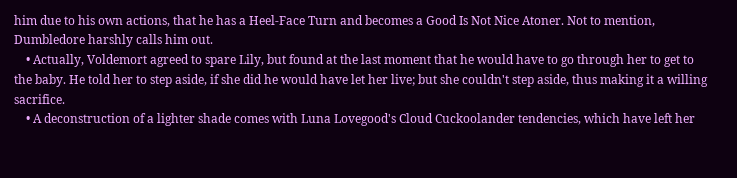him due to his own actions, that he has a Heel-Face Turn and becomes a Good Is Not Nice Atoner. Not to mention, Dumbledore harshly calls him out.
    • Actually, Voldemort agreed to spare Lily, but found at the last moment that he would have to go through her to get to the baby. He told her to step aside, if she did he would have let her live; but she couldn't step aside, thus making it a willing sacrifice.
    • A deconstruction of a lighter shade comes with Luna Lovegood's Cloud Cuckoolander tendencies, which have left her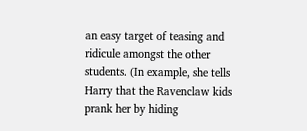an easy target of teasing and ridicule amongst the other students. (In example, she tells Harry that the Ravenclaw kids prank her by hiding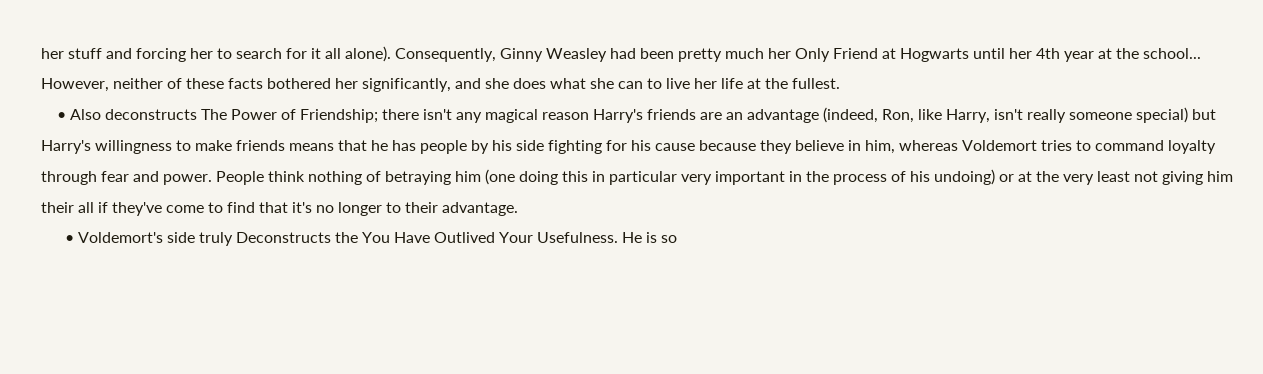her stuff and forcing her to search for it all alone). Consequently, Ginny Weasley had been pretty much her Only Friend at Hogwarts until her 4th year at the school... However, neither of these facts bothered her significantly, and she does what she can to live her life at the fullest.
    • Also deconstructs The Power of Friendship; there isn't any magical reason Harry's friends are an advantage (indeed, Ron, like Harry, isn't really someone special) but Harry's willingness to make friends means that he has people by his side fighting for his cause because they believe in him, whereas Voldemort tries to command loyalty through fear and power. People think nothing of betraying him (one doing this in particular very important in the process of his undoing) or at the very least not giving him their all if they've come to find that it's no longer to their advantage.
      • Voldemort's side truly Deconstructs the You Have Outlived Your Usefulness. He is so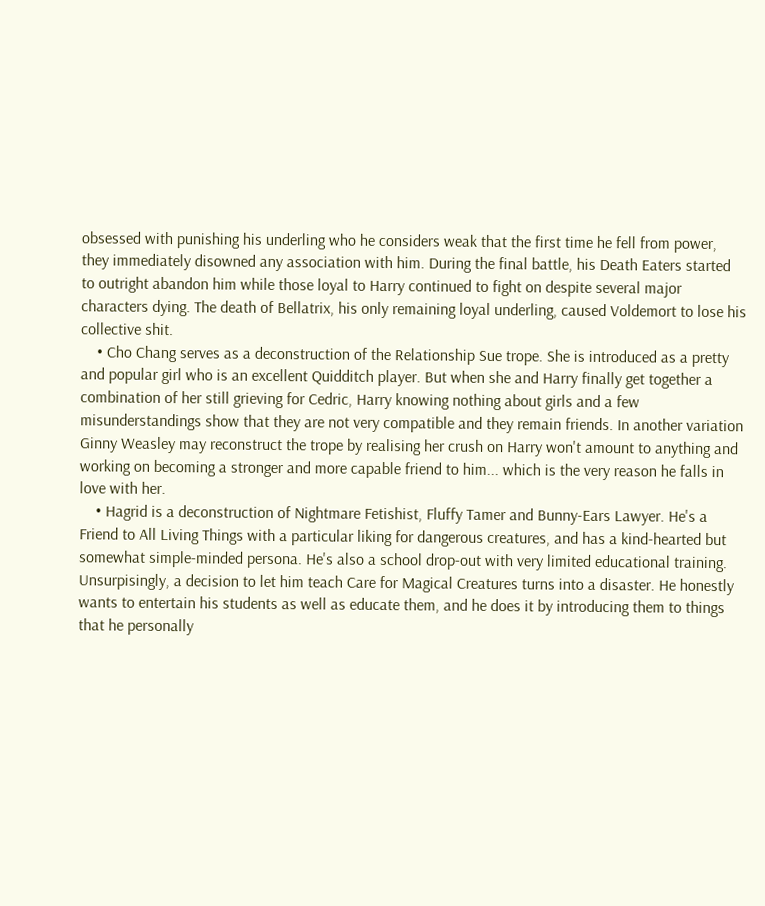obsessed with punishing his underling who he considers weak that the first time he fell from power, they immediately disowned any association with him. During the final battle, his Death Eaters started to outright abandon him while those loyal to Harry continued to fight on despite several major characters dying. The death of Bellatrix, his only remaining loyal underling, caused Voldemort to lose his collective shit.
    • Cho Chang serves as a deconstruction of the Relationship Sue trope. She is introduced as a pretty and popular girl who is an excellent Quidditch player. But when she and Harry finally get together a combination of her still grieving for Cedric, Harry knowing nothing about girls and a few misunderstandings show that they are not very compatible and they remain friends. In another variation Ginny Weasley may reconstruct the trope by realising her crush on Harry won't amount to anything and working on becoming a stronger and more capable friend to him... which is the very reason he falls in love with her.
    • Hagrid is a deconstruction of Nightmare Fetishist, Fluffy Tamer and Bunny-Ears Lawyer. He's a Friend to All Living Things with a particular liking for dangerous creatures, and has a kind-hearted but somewhat simple-minded persona. He's also a school drop-out with very limited educational training. Unsurpisingly, a decision to let him teach Care for Magical Creatures turns into a disaster. He honestly wants to entertain his students as well as educate them, and he does it by introducing them to things that he personally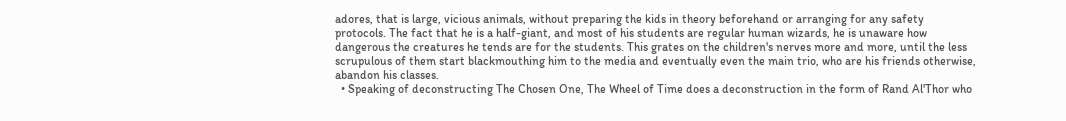adores, that is large, vicious animals, without preparing the kids in theory beforehand or arranging for any safety protocols. The fact that he is a half-giant, and most of his students are regular human wizards, he is unaware how dangerous the creatures he tends are for the students. This grates on the children's nerves more and more, until the less scrupulous of them start blackmouthing him to the media and eventually even the main trio, who are his friends otherwise, abandon his classes.
  • Speaking of deconstructing The Chosen One, The Wheel of Time does a deconstruction in the form of Rand Al'Thor who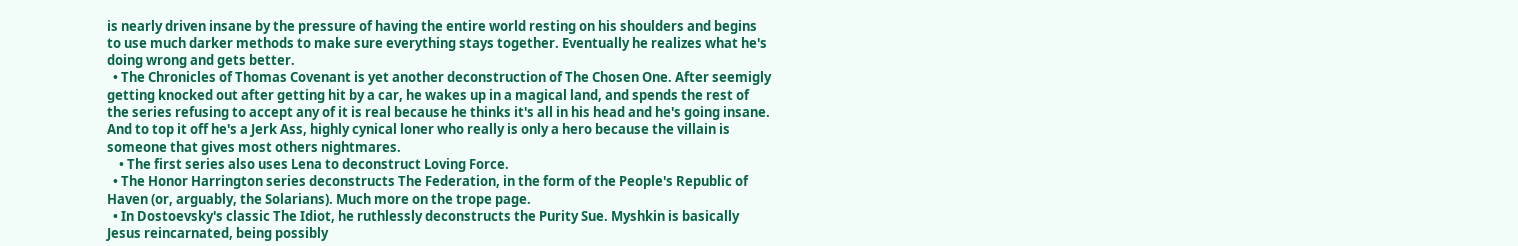is nearly driven insane by the pressure of having the entire world resting on his shoulders and begins to use much darker methods to make sure everything stays together. Eventually he realizes what he's doing wrong and gets better.
  • The Chronicles of Thomas Covenant is yet another deconstruction of The Chosen One. After seemigly getting knocked out after getting hit by a car, he wakes up in a magical land, and spends the rest of the series refusing to accept any of it is real because he thinks it's all in his head and he's going insane. And to top it off he's a Jerk Ass, highly cynical loner who really is only a hero because the villain is someone that gives most others nightmares.
    • The first series also uses Lena to deconstruct Loving Force.
  • The Honor Harrington series deconstructs The Federation, in the form of the People's Republic of Haven (or, arguably, the Solarians). Much more on the trope page.
  • In Dostoevsky's classic The Idiot, he ruthlessly deconstructs the Purity Sue. Myshkin is basically Jesus reincarnated, being possibly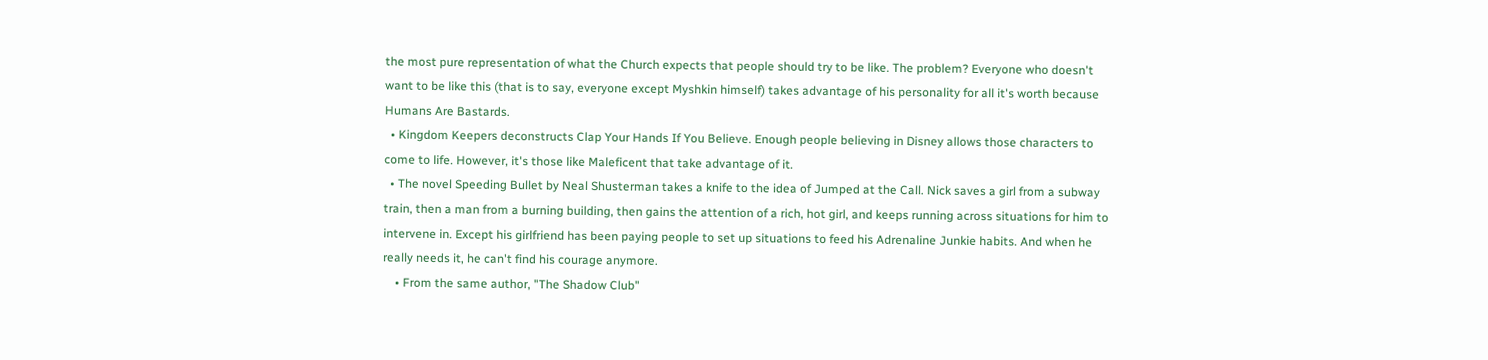the most pure representation of what the Church expects that people should try to be like. The problem? Everyone who doesn't want to be like this (that is to say, everyone except Myshkin himself) takes advantage of his personality for all it's worth because Humans Are Bastards.
  • Kingdom Keepers deconstructs Clap Your Hands If You Believe. Enough people believing in Disney allows those characters to come to life. However, it's those like Maleficent that take advantage of it.
  • The novel Speeding Bullet by Neal Shusterman takes a knife to the idea of Jumped at the Call. Nick saves a girl from a subway train, then a man from a burning building, then gains the attention of a rich, hot girl, and keeps running across situations for him to intervene in. Except his girlfriend has been paying people to set up situations to feed his Adrenaline Junkie habits. And when he really needs it, he can't find his courage anymore.
    • From the same author, "The Shadow Club"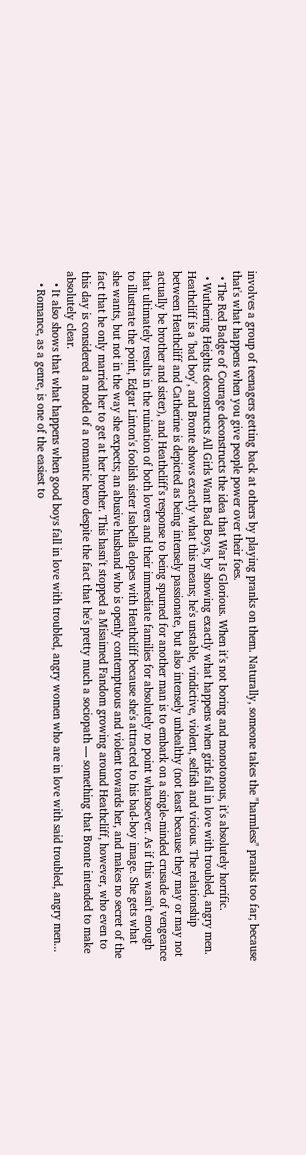involves a group of teenagers getting back at others by playing pranks on them. Naturally, someone takes the "harmless" pranks too far; because that's what happens when you give people power over their foes.
  • The Red Badge of Courage deconstructs the idea that War Is Glorious. When it's not boring and monotonous, it's absolutely horrific.
  • Wuthering Heights deconstructs All Girls Want Bad Boys, by showing exactly what happens when girls fall in love with troubled, angry men. Heathcliff is a 'bad boy', and Bronte shows exactly what this means; he's unstable, vindictive, violent, selfish and vicious. The relationship between Heathcliff and Catherine is depicted as being intensely passionate, but also intensely unhealthy (not least because they may or may not actually be brother and sister), and Heathcliff's response to being spurned for another man is to embark on a single-minded crusade of vengeance that ultimately results in the ruination of both lovers and their immediate families for absolutely no point whatsoever. As if this wasn't enough to illustrate the point, Edgar Linton's foolish sister Isabella elopes with Heathcliff because she's attracted to his bad-boy image. She gets what she wants, but not in the way she expects; an abusive husband who is openly contemptuous and violent towards her, and makes no secret of the fact that he only married her to get at her brother. This hasn't stopped a Misaimed Fandom growing around Heathcliff, however, who even to this day is considered a model of a romantic hero despite the fact that he's pretty much a sociopath — something that Bronte intended to make absolutely clear.
    • It also shows that what happens when good boys fall in love with troubled, angry women who are in love with said troubled, angry men...
    • Romance, as a genre, is one of the easiest to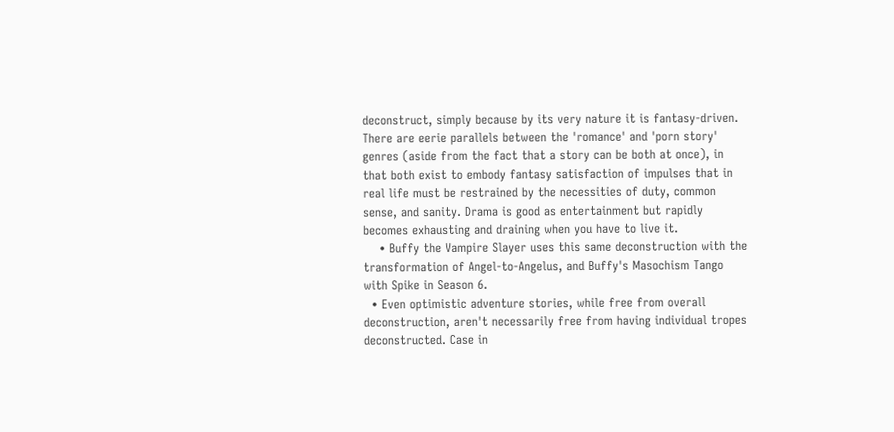deconstruct, simply because by its very nature it is fantasy-driven. There are eerie parallels between the 'romance' and 'porn story' genres (aside from the fact that a story can be both at once), in that both exist to embody fantasy satisfaction of impulses that in real life must be restrained by the necessities of duty, common sense, and sanity. Drama is good as entertainment but rapidly becomes exhausting and draining when you have to live it.
    • Buffy the Vampire Slayer uses this same deconstruction with the transformation of Angel-to-Angelus, and Buffy's Masochism Tango with Spike in Season 6.
  • Even optimistic adventure stories, while free from overall deconstruction, aren't necessarily free from having individual tropes deconstructed. Case in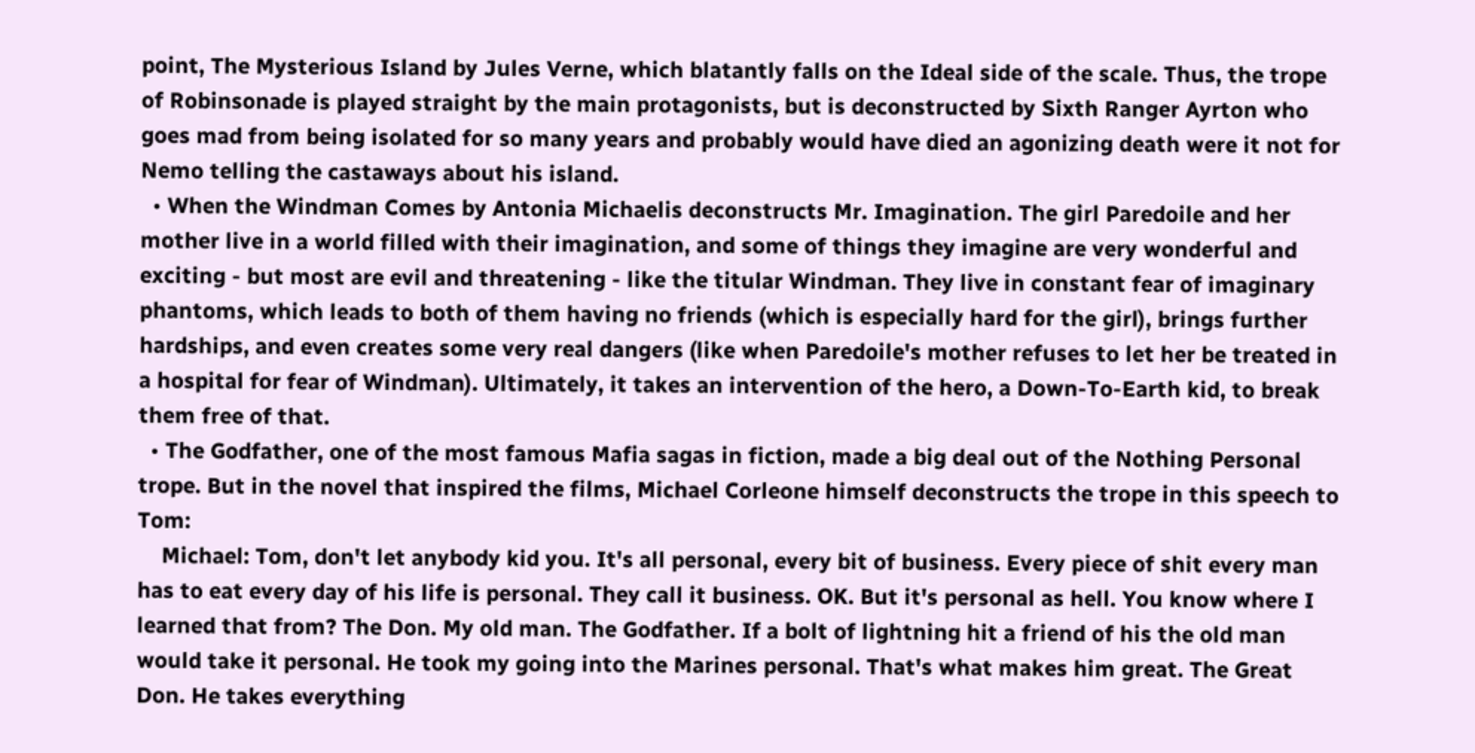point, The Mysterious Island by Jules Verne, which blatantly falls on the Ideal side of the scale. Thus, the trope of Robinsonade is played straight by the main protagonists, but is deconstructed by Sixth Ranger Ayrton who goes mad from being isolated for so many years and probably would have died an agonizing death were it not for Nemo telling the castaways about his island.
  • When the Windman Comes by Antonia Michaelis deconstructs Mr. Imagination. The girl Paredoile and her mother live in a world filled with their imagination, and some of things they imagine are very wonderful and exciting - but most are evil and threatening - like the titular Windman. They live in constant fear of imaginary phantoms, which leads to both of them having no friends (which is especially hard for the girl), brings further hardships, and even creates some very real dangers (like when Paredoile's mother refuses to let her be treated in a hospital for fear of Windman). Ultimately, it takes an intervention of the hero, a Down-To-Earth kid, to break them free of that.
  • The Godfather, one of the most famous Mafia sagas in fiction, made a big deal out of the Nothing Personal trope. But in the novel that inspired the films, Michael Corleone himself deconstructs the trope in this speech to Tom:
    Michael: Tom, don't let anybody kid you. It's all personal, every bit of business. Every piece of shit every man has to eat every day of his life is personal. They call it business. OK. But it's personal as hell. You know where I learned that from? The Don. My old man. The Godfather. If a bolt of lightning hit a friend of his the old man would take it personal. He took my going into the Marines personal. That's what makes him great. The Great Don. He takes everything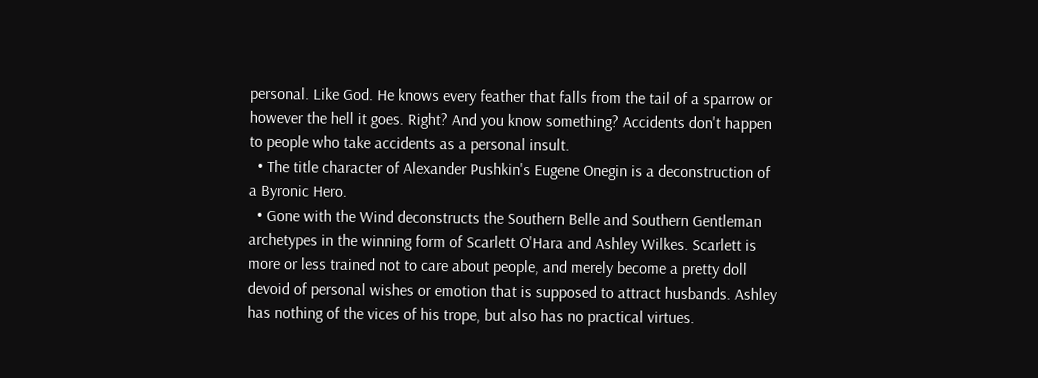personal. Like God. He knows every feather that falls from the tail of a sparrow or however the hell it goes. Right? And you know something? Accidents don't happen to people who take accidents as a personal insult.
  • The title character of Alexander Pushkin's Eugene Onegin is a deconstruction of a Byronic Hero.
  • Gone with the Wind deconstructs the Southern Belle and Southern Gentleman archetypes in the winning form of Scarlett O'Hara and Ashley Wilkes. Scarlett is more or less trained not to care about people, and merely become a pretty doll devoid of personal wishes or emotion that is supposed to attract husbands. Ashley has nothing of the vices of his trope, but also has no practical virtues.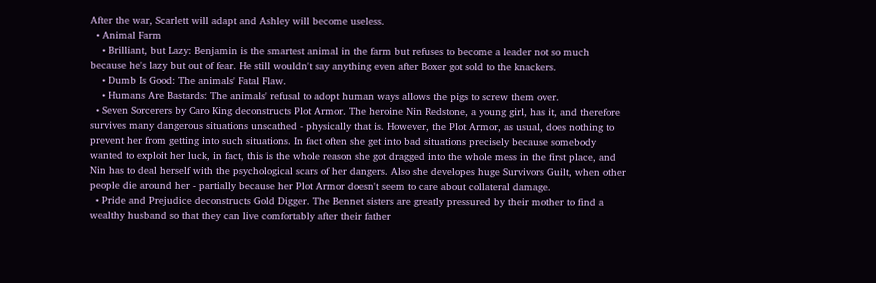After the war, Scarlett will adapt and Ashley will become useless.
  • Animal Farm
    • Brilliant, but Lazy: Benjamin is the smartest animal in the farm but refuses to become a leader not so much because he's lazy but out of fear. He still wouldn't say anything even after Boxer got sold to the knackers.
    • Dumb Is Good: The animals' Fatal Flaw.
    • Humans Are Bastards: The animals' refusal to adopt human ways allows the pigs to screw them over.
  • Seven Sorcerers by Caro King deconstructs Plot Armor. The heroine Nin Redstone, a young girl, has it, and therefore survives many dangerous situations unscathed - physically that is. However, the Plot Armor, as usual, does nothing to prevent her from getting into such situations. In fact often she get into bad situations precisely because somebody wanted to exploit her luck, in fact, this is the whole reason she got dragged into the whole mess in the first place, and Nin has to deal herself with the psychological scars of her dangers. Also she developes huge Survivors Guilt, when other people die around her - partially because her Plot Armor doesn't seem to care about collateral damage.
  • Pride and Prejudice deconstructs Gold Digger. The Bennet sisters are greatly pressured by their mother to find a wealthy husband so that they can live comfortably after their father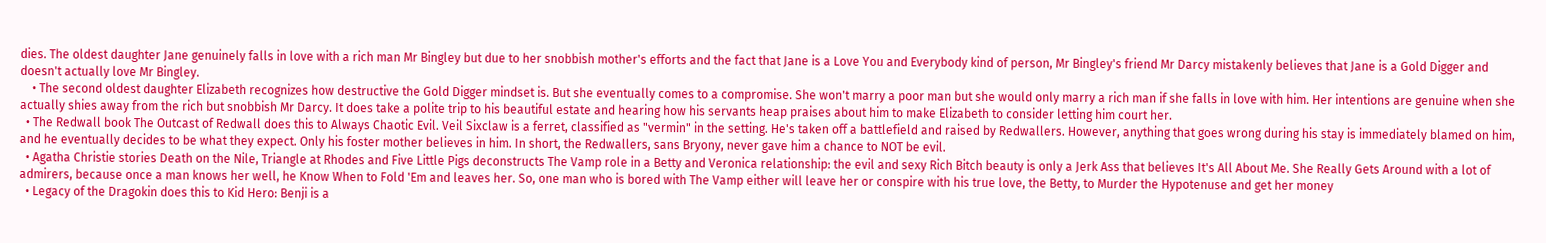dies. The oldest daughter Jane genuinely falls in love with a rich man Mr Bingley but due to her snobbish mother's efforts and the fact that Jane is a Love You and Everybody kind of person, Mr Bingley's friend Mr Darcy mistakenly believes that Jane is a Gold Digger and doesn't actually love Mr Bingley.
    • The second oldest daughter Elizabeth recognizes how destructive the Gold Digger mindset is. But she eventually comes to a compromise. She won't marry a poor man but she would only marry a rich man if she falls in love with him. Her intentions are genuine when she actually shies away from the rich but snobbish Mr Darcy. It does take a polite trip to his beautiful estate and hearing how his servants heap praises about him to make Elizabeth to consider letting him court her.
  • The Redwall book The Outcast of Redwall does this to Always Chaotic Evil. Veil Sixclaw is a ferret, classified as "vermin" in the setting. He's taken off a battlefield and raised by Redwallers. However, anything that goes wrong during his stay is immediately blamed on him, and he eventually decides to be what they expect. Only his foster mother believes in him. In short, the Redwallers, sans Bryony, never gave him a chance to NOT be evil.
  • Agatha Christie stories Death on the Nile, Triangle at Rhodes and Five Little Pigs deconstructs The Vamp role in a Betty and Veronica relationship: the evil and sexy Rich Bitch beauty is only a Jerk Ass that believes It's All About Me. She Really Gets Around with a lot of admirers, because once a man knows her well, he Know When to Fold 'Em and leaves her. So, one man who is bored with The Vamp either will leave her or conspire with his true love, the Betty, to Murder the Hypotenuse and get her money
  • Legacy of the Dragokin does this to Kid Hero: Benji is a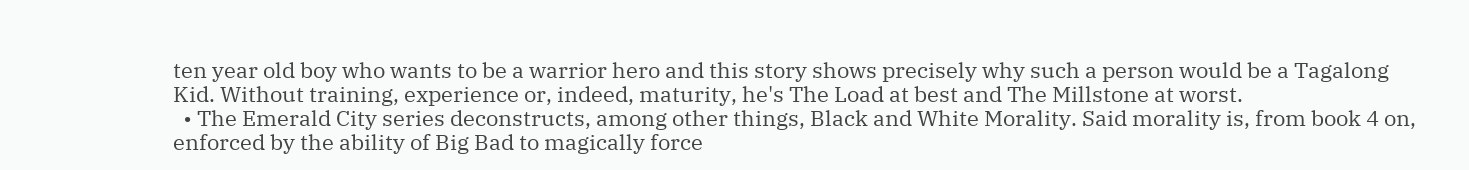ten year old boy who wants to be a warrior hero and this story shows precisely why such a person would be a Tagalong Kid. Without training, experience or, indeed, maturity, he's The Load at best and The Millstone at worst.
  • The Emerald City series deconstructs, among other things, Black and White Morality. Said morality is, from book 4 on, enforced by the ability of Big Bad to magically force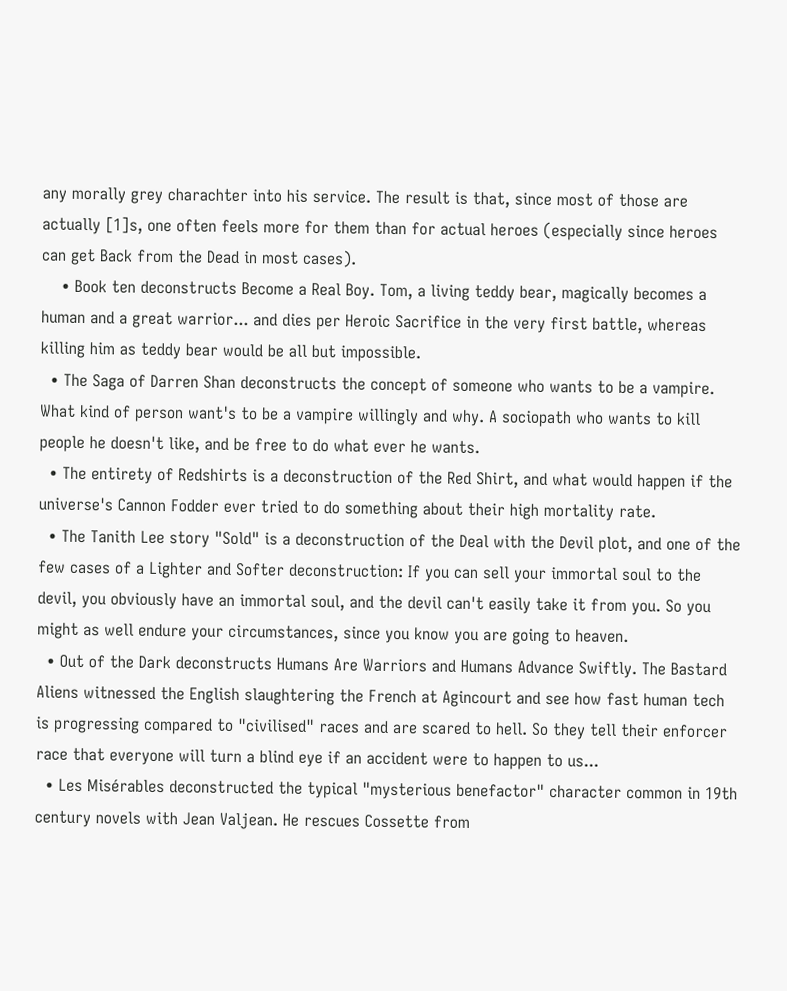any morally grey charachter into his service. The result is that, since most of those are actually [1]s, one often feels more for them than for actual heroes (especially since heroes can get Back from the Dead in most cases).
    • Book ten deconstructs Become a Real Boy. Tom, a living teddy bear, magically becomes a human and a great warrior... and dies per Heroic Sacrifice in the very first battle, whereas killing him as teddy bear would be all but impossible.
  • The Saga of Darren Shan deconstructs the concept of someone who wants to be a vampire. What kind of person want's to be a vampire willingly and why. A sociopath who wants to kill people he doesn't like, and be free to do what ever he wants.
  • The entirety of Redshirts is a deconstruction of the Red Shirt, and what would happen if the universe's Cannon Fodder ever tried to do something about their high mortality rate.
  • The Tanith Lee story "Sold" is a deconstruction of the Deal with the Devil plot, and one of the few cases of a Lighter and Softer deconstruction: If you can sell your immortal soul to the devil, you obviously have an immortal soul, and the devil can't easily take it from you. So you might as well endure your circumstances, since you know you are going to heaven.
  • Out of the Dark deconstructs Humans Are Warriors and Humans Advance Swiftly. The Bastard Aliens witnessed the English slaughtering the French at Agincourt and see how fast human tech is progressing compared to "civilised" races and are scared to hell. So they tell their enforcer race that everyone will turn a blind eye if an accident were to happen to us...
  • Les Misérables deconstructed the typical "mysterious benefactor" character common in 19th century novels with Jean Valjean. He rescues Cossette from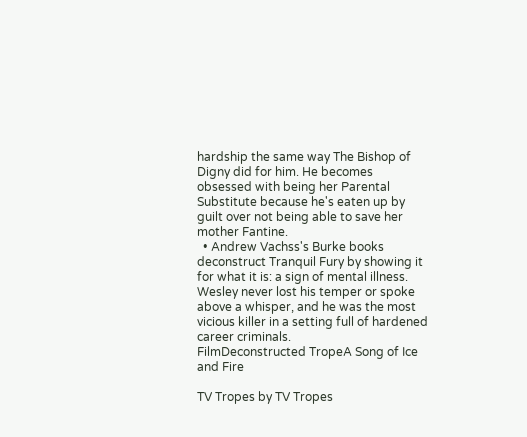hardship the same way The Bishop of Digny did for him. He becomes obsessed with being her Parental Substitute because he's eaten up by guilt over not being able to save her mother Fantine.
  • Andrew Vachss's Burke books deconstruct Tranquil Fury by showing it for what it is: a sign of mental illness. Wesley never lost his temper or spoke above a whisper, and he was the most vicious killer in a setting full of hardened career criminals.
FilmDeconstructed TropeA Song of Ice and Fire

TV Tropes by TV Tropes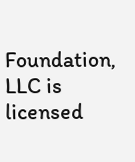Foundation, LLC is licensed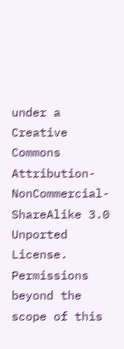under a Creative Commons Attribution-NonCommercial-ShareAlike 3.0 Unported License.
Permissions beyond the scope of this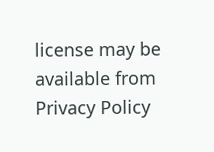license may be available from
Privacy Policy